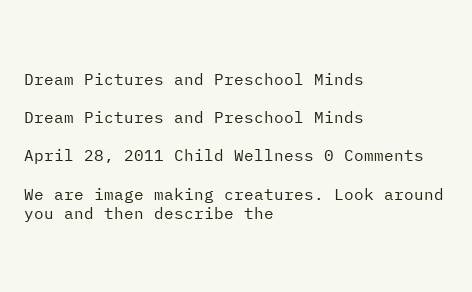Dream Pictures and Preschool Minds

Dream Pictures and Preschool Minds

April 28, 2011 Child Wellness 0 Comments

We are image making creatures. Look around you and then describe the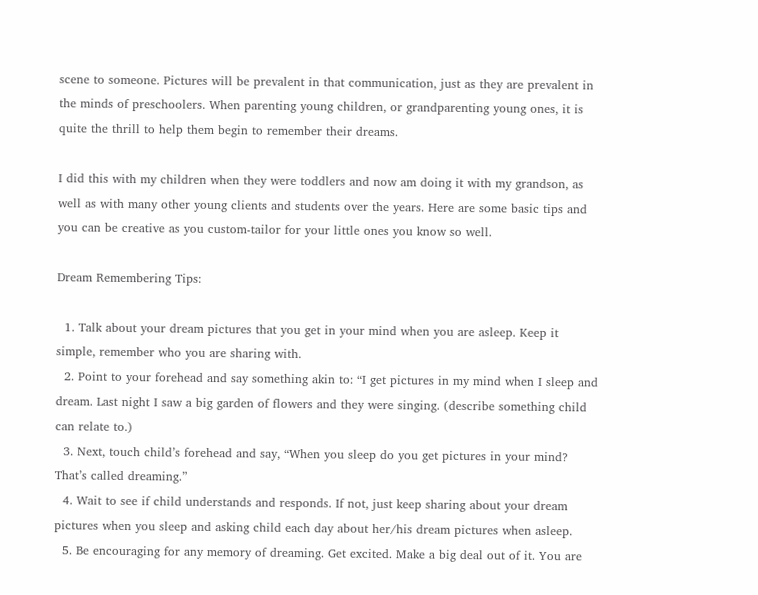scene to someone. Pictures will be prevalent in that communication, just as they are prevalent in the minds of preschoolers. When parenting young children, or grandparenting young ones, it is quite the thrill to help them begin to remember their dreams.

I did this with my children when they were toddlers and now am doing it with my grandson, as well as with many other young clients and students over the years. Here are some basic tips and you can be creative as you custom-tailor for your little ones you know so well.

Dream Remembering Tips:

  1. Talk about your dream pictures that you get in your mind when you are asleep. Keep it simple, remember who you are sharing with.
  2. Point to your forehead and say something akin to: “I get pictures in my mind when I sleep and dream. Last night I saw a big garden of flowers and they were singing. (describe something child can relate to.)
  3. Next, touch child’s forehead and say, “When you sleep do you get pictures in your mind? That’s called dreaming.”
  4. Wait to see if child understands and responds. If not, just keep sharing about your dream pictures when you sleep and asking child each day about her/his dream pictures when asleep.
  5. Be encouraging for any memory of dreaming. Get excited. Make a big deal out of it. You are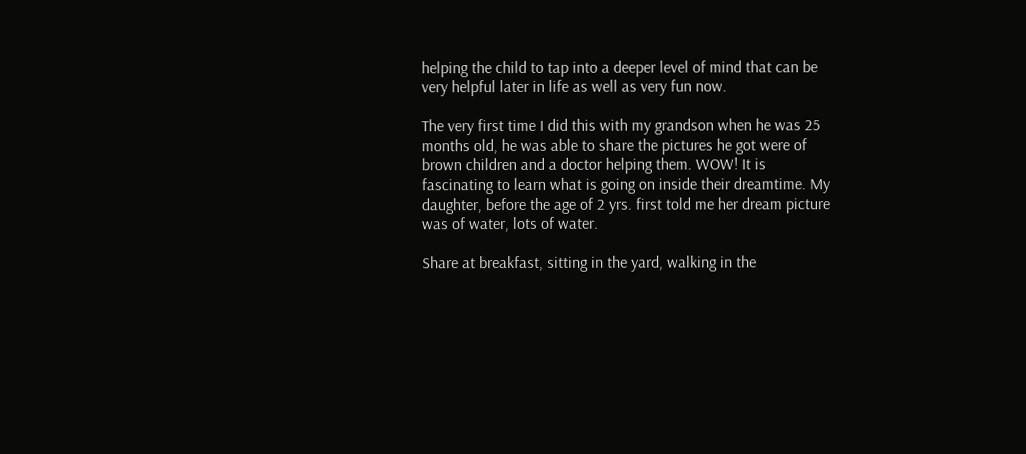helping the child to tap into a deeper level of mind that can be very helpful later in life as well as very fun now.

The very first time I did this with my grandson when he was 25 months old, he was able to share the pictures he got were of brown children and a doctor helping them. WOW! It is fascinating to learn what is going on inside their dreamtime. My daughter, before the age of 2 yrs. first told me her dream picture was of water, lots of water.

Share at breakfast, sitting in the yard, walking in the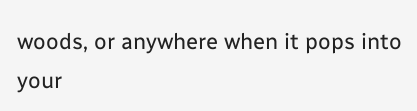woods, or anywhere when it pops into your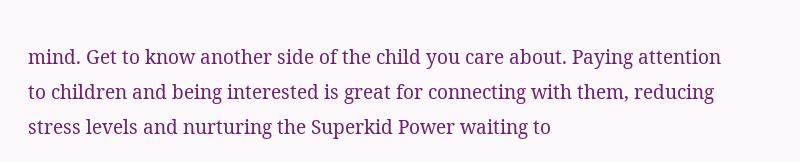mind. Get to know another side of the child you care about. Paying attention to children and being interested is great for connecting with them, reducing stress levels and nurturing the Superkid Power waiting to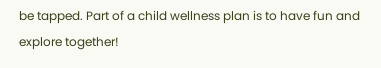be tapped. Part of a child wellness plan is to have fun and explore together!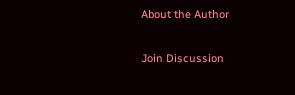About the Author

Join Discussion